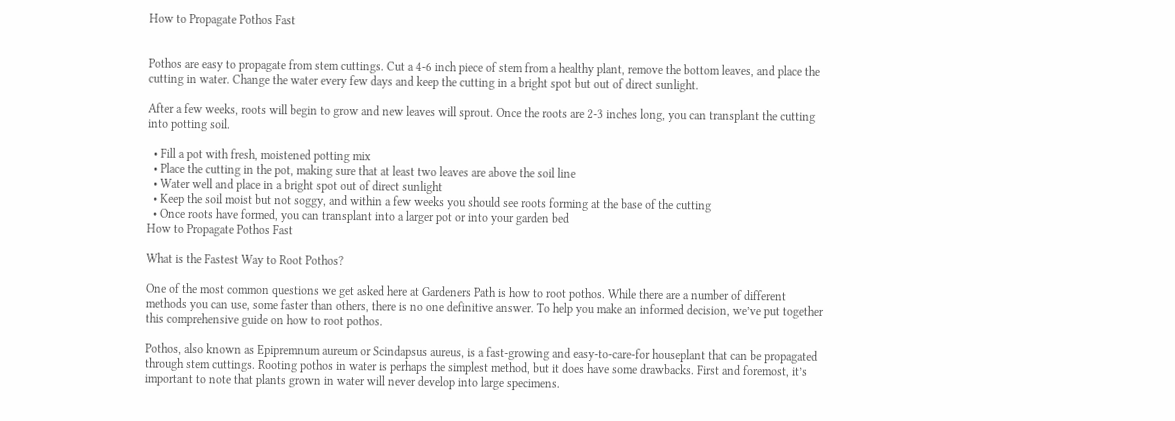How to Propagate Pothos Fast


Pothos are easy to propagate from stem cuttings. Cut a 4-6 inch piece of stem from a healthy plant, remove the bottom leaves, and place the cutting in water. Change the water every few days and keep the cutting in a bright spot but out of direct sunlight.

After a few weeks, roots will begin to grow and new leaves will sprout. Once the roots are 2-3 inches long, you can transplant the cutting into potting soil.

  • Fill a pot with fresh, moistened potting mix
  • Place the cutting in the pot, making sure that at least two leaves are above the soil line
  • Water well and place in a bright spot out of direct sunlight
  • Keep the soil moist but not soggy, and within a few weeks you should see roots forming at the base of the cutting
  • Once roots have formed, you can transplant into a larger pot or into your garden bed
How to Propagate Pothos Fast

What is the Fastest Way to Root Pothos?

One of the most common questions we get asked here at Gardeners Path is how to root pothos. While there are a number of different methods you can use, some faster than others, there is no one definitive answer. To help you make an informed decision, we’ve put together this comprehensive guide on how to root pothos.

Pothos, also known as Epipremnum aureum or Scindapsus aureus, is a fast-growing and easy-to-care-for houseplant that can be propagated through stem cuttings. Rooting pothos in water is perhaps the simplest method, but it does have some drawbacks. First and foremost, it’s important to note that plants grown in water will never develop into large specimens.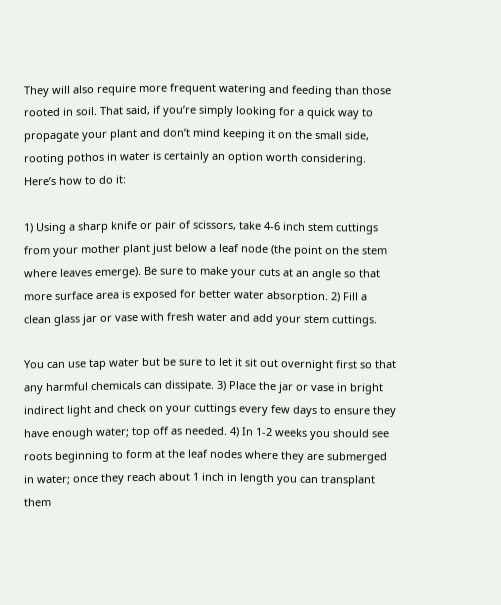They will also require more frequent watering and feeding than those rooted in soil. That said, if you’re simply looking for a quick way to propagate your plant and don’t mind keeping it on the small side, rooting pothos in water is certainly an option worth considering. Here’s how to do it:

1) Using a sharp knife or pair of scissors, take 4-6 inch stem cuttings from your mother plant just below a leaf node (the point on the stem where leaves emerge). Be sure to make your cuts at an angle so that more surface area is exposed for better water absorption. 2) Fill a clean glass jar or vase with fresh water and add your stem cuttings.

You can use tap water but be sure to let it sit out overnight first so that any harmful chemicals can dissipate. 3) Place the jar or vase in bright indirect light and check on your cuttings every few days to ensure they have enough water; top off as needed. 4) In 1-2 weeks you should see roots beginning to form at the leaf nodes where they are submerged in water; once they reach about 1 inch in length you can transplant them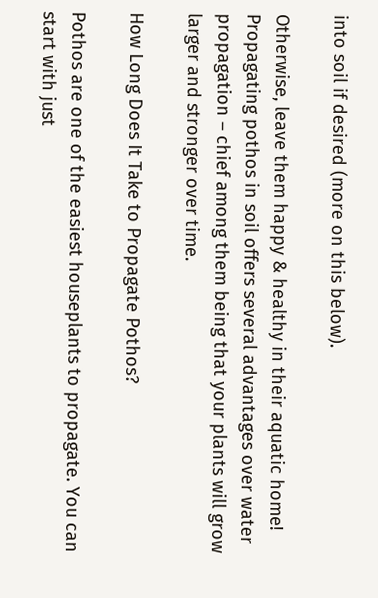into soil if desired (more on this below).

Otherwise, leave them happy & healthy in their aquatic home! Propagating pothos in soil offers several advantages over water propagation – chief among them being that your plants will grow larger and stronger over time.

How Long Does It Take to Propagate Pothos?

Pothos are one of the easiest houseplants to propagate. You can start with just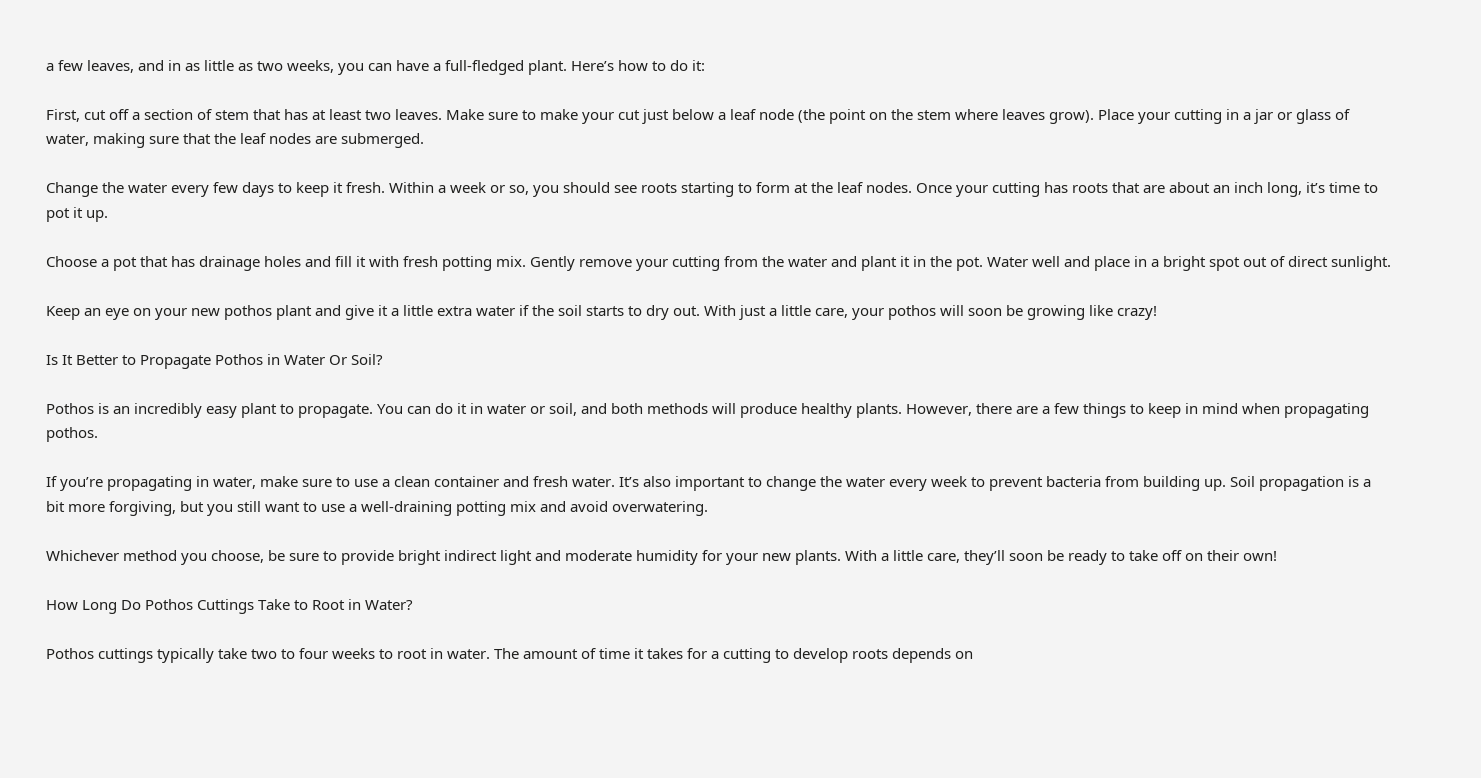a few leaves, and in as little as two weeks, you can have a full-fledged plant. Here’s how to do it:

First, cut off a section of stem that has at least two leaves. Make sure to make your cut just below a leaf node (the point on the stem where leaves grow). Place your cutting in a jar or glass of water, making sure that the leaf nodes are submerged.

Change the water every few days to keep it fresh. Within a week or so, you should see roots starting to form at the leaf nodes. Once your cutting has roots that are about an inch long, it’s time to pot it up.

Choose a pot that has drainage holes and fill it with fresh potting mix. Gently remove your cutting from the water and plant it in the pot. Water well and place in a bright spot out of direct sunlight.

Keep an eye on your new pothos plant and give it a little extra water if the soil starts to dry out. With just a little care, your pothos will soon be growing like crazy!

Is It Better to Propagate Pothos in Water Or Soil?

Pothos is an incredibly easy plant to propagate. You can do it in water or soil, and both methods will produce healthy plants. However, there are a few things to keep in mind when propagating pothos.

If you’re propagating in water, make sure to use a clean container and fresh water. It’s also important to change the water every week to prevent bacteria from building up. Soil propagation is a bit more forgiving, but you still want to use a well-draining potting mix and avoid overwatering.

Whichever method you choose, be sure to provide bright indirect light and moderate humidity for your new plants. With a little care, they’ll soon be ready to take off on their own!

How Long Do Pothos Cuttings Take to Root in Water?

Pothos cuttings typically take two to four weeks to root in water. The amount of time it takes for a cutting to develop roots depends on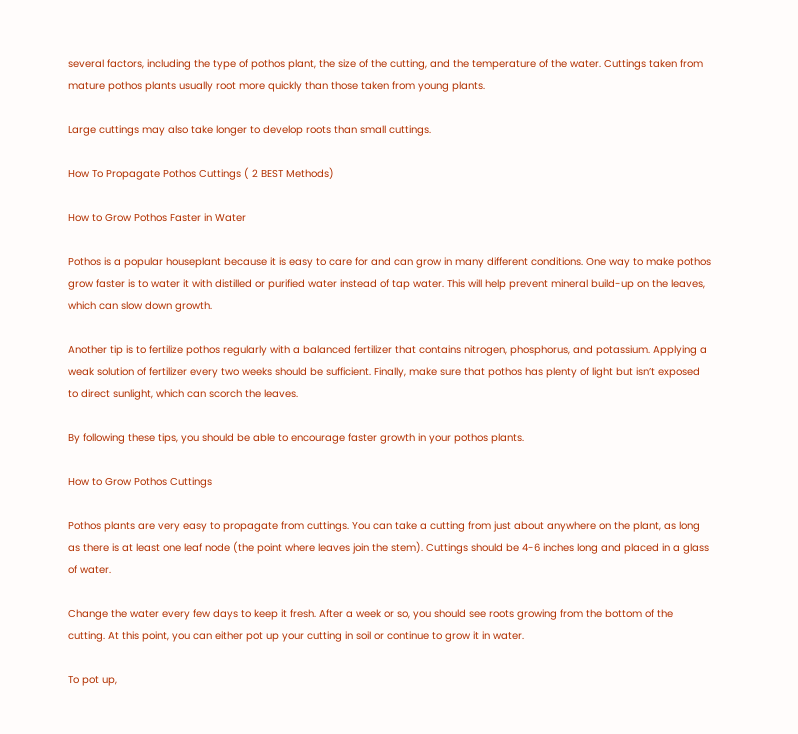several factors, including the type of pothos plant, the size of the cutting, and the temperature of the water. Cuttings taken from mature pothos plants usually root more quickly than those taken from young plants.

Large cuttings may also take longer to develop roots than small cuttings.

How To Propagate Pothos Cuttings ( 2 BEST Methods)

How to Grow Pothos Faster in Water

Pothos is a popular houseplant because it is easy to care for and can grow in many different conditions. One way to make pothos grow faster is to water it with distilled or purified water instead of tap water. This will help prevent mineral build-up on the leaves, which can slow down growth.

Another tip is to fertilize pothos regularly with a balanced fertilizer that contains nitrogen, phosphorus, and potassium. Applying a weak solution of fertilizer every two weeks should be sufficient. Finally, make sure that pothos has plenty of light but isn’t exposed to direct sunlight, which can scorch the leaves.

By following these tips, you should be able to encourage faster growth in your pothos plants.

How to Grow Pothos Cuttings

Pothos plants are very easy to propagate from cuttings. You can take a cutting from just about anywhere on the plant, as long as there is at least one leaf node (the point where leaves join the stem). Cuttings should be 4-6 inches long and placed in a glass of water.

Change the water every few days to keep it fresh. After a week or so, you should see roots growing from the bottom of the cutting. At this point, you can either pot up your cutting in soil or continue to grow it in water.

To pot up,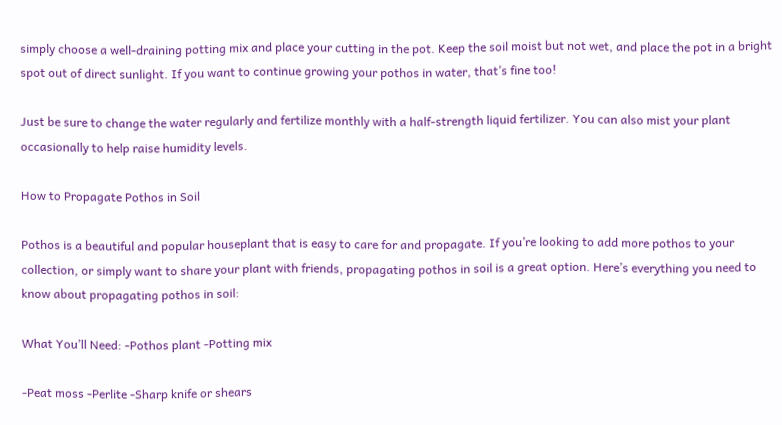simply choose a well-draining potting mix and place your cutting in the pot. Keep the soil moist but not wet, and place the pot in a bright spot out of direct sunlight. If you want to continue growing your pothos in water, that’s fine too!

Just be sure to change the water regularly and fertilize monthly with a half-strength liquid fertilizer. You can also mist your plant occasionally to help raise humidity levels.

How to Propagate Pothos in Soil

Pothos is a beautiful and popular houseplant that is easy to care for and propagate. If you’re looking to add more pothos to your collection, or simply want to share your plant with friends, propagating pothos in soil is a great option. Here’s everything you need to know about propagating pothos in soil:

What You’ll Need: -Pothos plant -Potting mix

-Peat moss -Perlite -Sharp knife or shears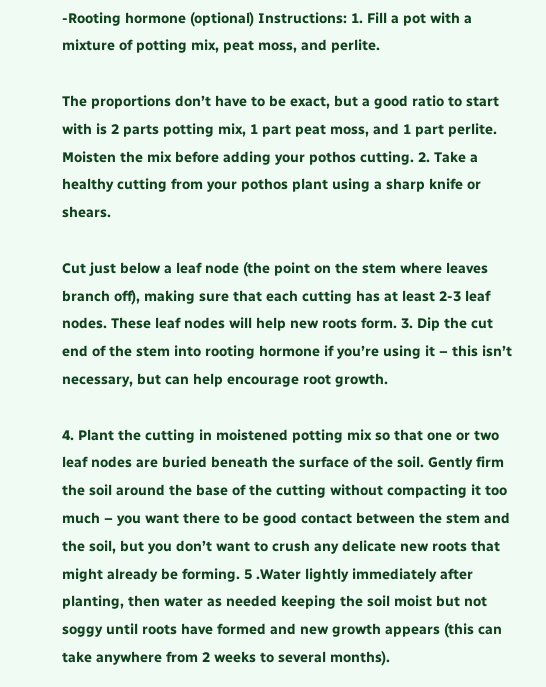-Rooting hormone (optional) Instructions: 1. Fill a pot with a mixture of potting mix, peat moss, and perlite.

The proportions don’t have to be exact, but a good ratio to start with is 2 parts potting mix, 1 part peat moss, and 1 part perlite. Moisten the mix before adding your pothos cutting. 2. Take a healthy cutting from your pothos plant using a sharp knife or shears.

Cut just below a leaf node (the point on the stem where leaves branch off), making sure that each cutting has at least 2-3 leaf nodes. These leaf nodes will help new roots form. 3. Dip the cut end of the stem into rooting hormone if you’re using it – this isn’t necessary, but can help encourage root growth.

4. Plant the cutting in moistened potting mix so that one or two leaf nodes are buried beneath the surface of the soil. Gently firm the soil around the base of the cutting without compacting it too much – you want there to be good contact between the stem and the soil, but you don’t want to crush any delicate new roots that might already be forming. 5 .Water lightly immediately after planting, then water as needed keeping the soil moist but not soggy until roots have formed and new growth appears (this can take anywhere from 2 weeks to several months).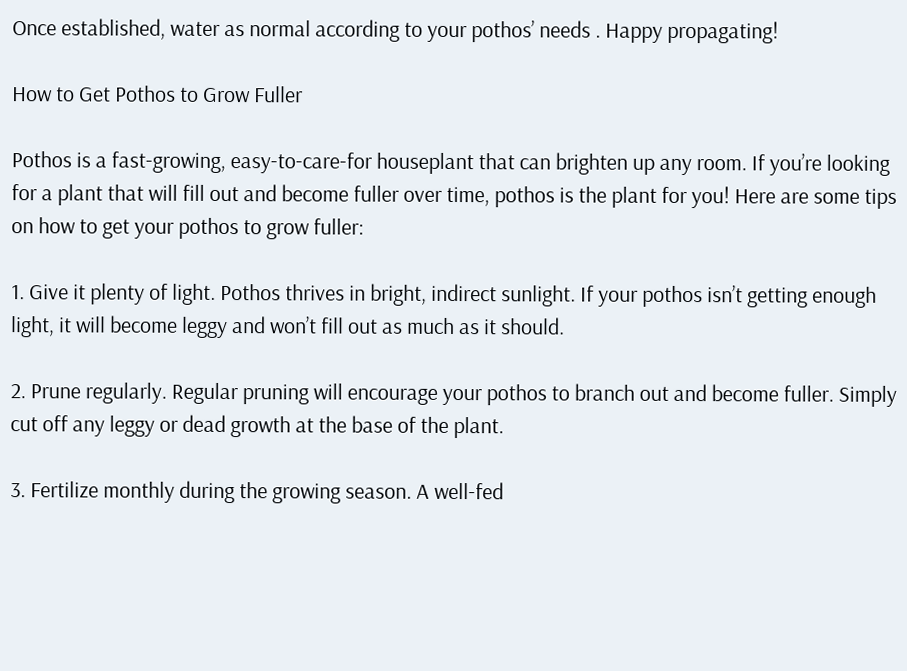Once established, water as normal according to your pothos’ needs . Happy propagating!

How to Get Pothos to Grow Fuller

Pothos is a fast-growing, easy-to-care-for houseplant that can brighten up any room. If you’re looking for a plant that will fill out and become fuller over time, pothos is the plant for you! Here are some tips on how to get your pothos to grow fuller:

1. Give it plenty of light. Pothos thrives in bright, indirect sunlight. If your pothos isn’t getting enough light, it will become leggy and won’t fill out as much as it should.

2. Prune regularly. Regular pruning will encourage your pothos to branch out and become fuller. Simply cut off any leggy or dead growth at the base of the plant.

3. Fertilize monthly during the growing season. A well-fed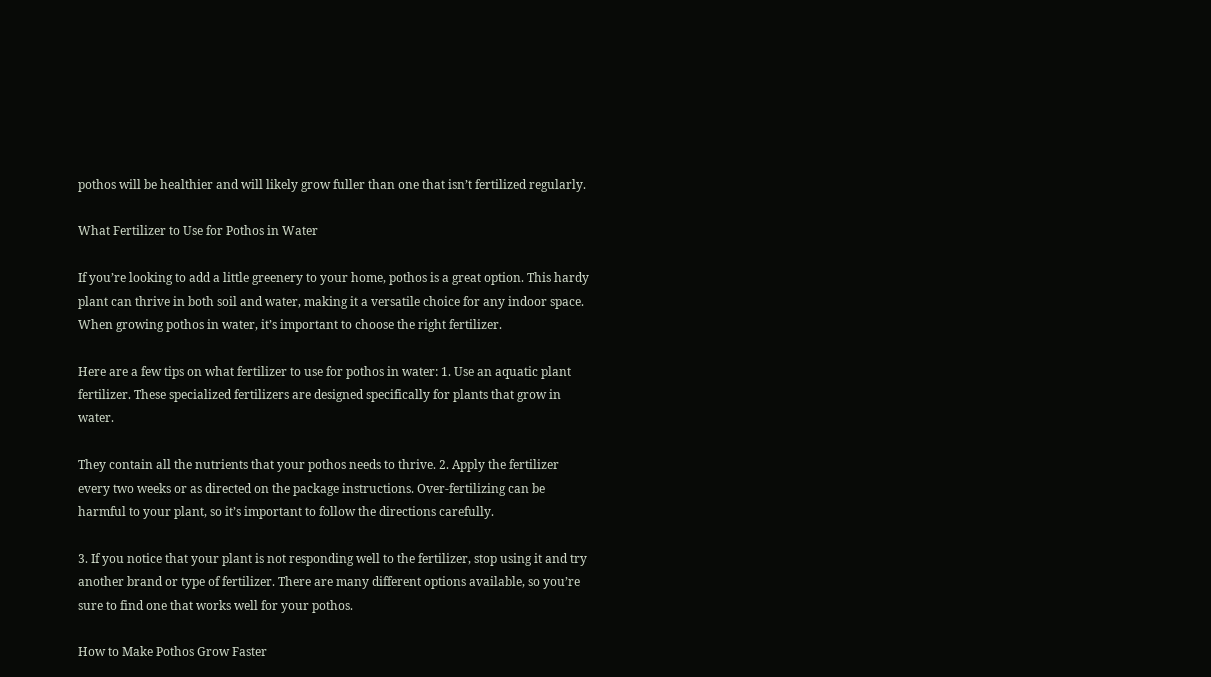pothos will be healthier and will likely grow fuller than one that isn’t fertilized regularly.

What Fertilizer to Use for Pothos in Water

If you’re looking to add a little greenery to your home, pothos is a great option. This hardy plant can thrive in both soil and water, making it a versatile choice for any indoor space. When growing pothos in water, it’s important to choose the right fertilizer.

Here are a few tips on what fertilizer to use for pothos in water: 1. Use an aquatic plant fertilizer. These specialized fertilizers are designed specifically for plants that grow in water.

They contain all the nutrients that your pothos needs to thrive. 2. Apply the fertilizer every two weeks or as directed on the package instructions. Over-fertilizing can be harmful to your plant, so it’s important to follow the directions carefully.

3. If you notice that your plant is not responding well to the fertilizer, stop using it and try another brand or type of fertilizer. There are many different options available, so you’re sure to find one that works well for your pothos.

How to Make Pothos Grow Faster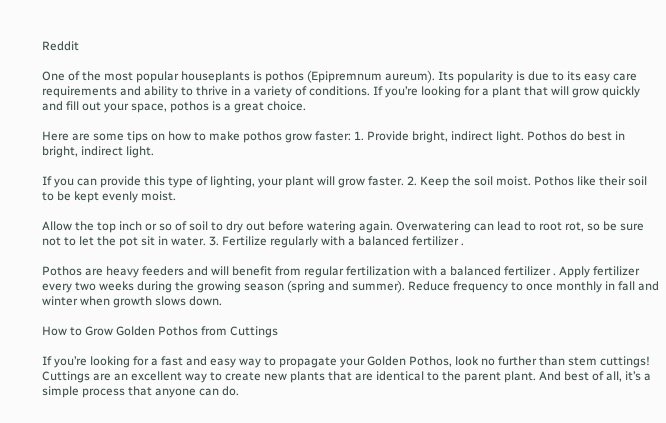Reddit

One of the most popular houseplants is pothos (Epipremnum aureum). Its popularity is due to its easy care requirements and ability to thrive in a variety of conditions. If you’re looking for a plant that will grow quickly and fill out your space, pothos is a great choice.

Here are some tips on how to make pothos grow faster: 1. Provide bright, indirect light. Pothos do best in bright, indirect light.

If you can provide this type of lighting, your plant will grow faster. 2. Keep the soil moist. Pothos like their soil to be kept evenly moist.

Allow the top inch or so of soil to dry out before watering again. Overwatering can lead to root rot, so be sure not to let the pot sit in water. 3. Fertilize regularly with a balanced fertilizer .

Pothos are heavy feeders and will benefit from regular fertilization with a balanced fertilizer . Apply fertilizer every two weeks during the growing season (spring and summer). Reduce frequency to once monthly in fall and winter when growth slows down.

How to Grow Golden Pothos from Cuttings

If you’re looking for a fast and easy way to propagate your Golden Pothos, look no further than stem cuttings! Cuttings are an excellent way to create new plants that are identical to the parent plant. And best of all, it’s a simple process that anyone can do.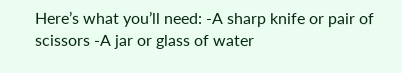Here’s what you’ll need: -A sharp knife or pair of scissors -A jar or glass of water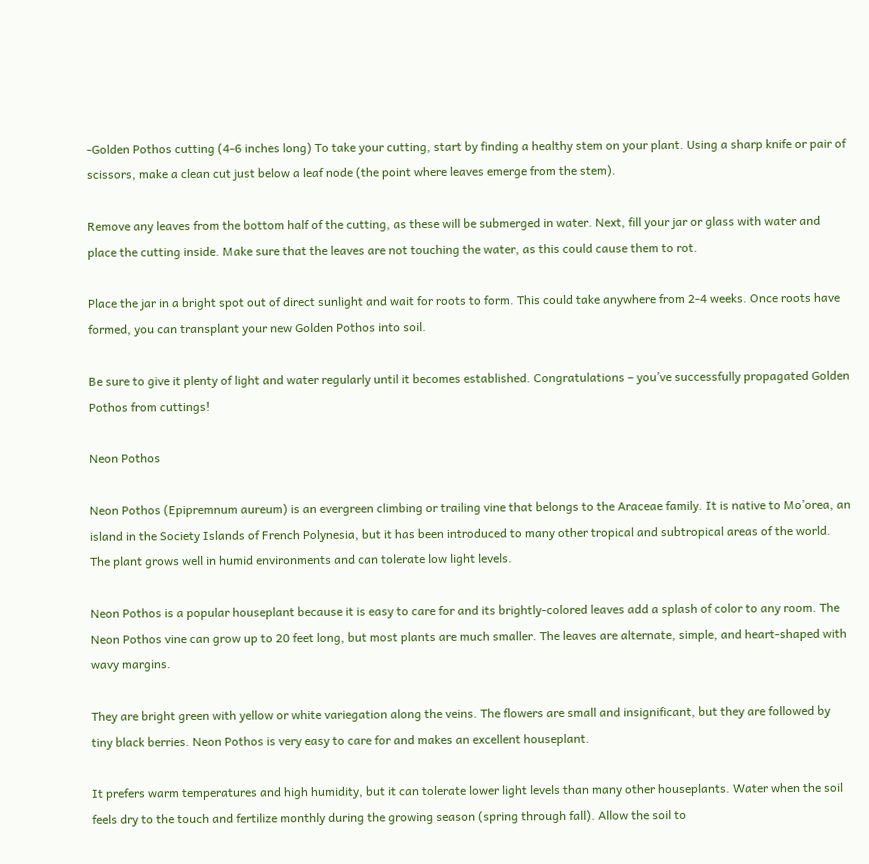-Golden Pothos cutting (4-6 inches long) To take your cutting, start by finding a healthy stem on your plant. Using a sharp knife or pair of scissors, make a clean cut just below a leaf node (the point where leaves emerge from the stem).

Remove any leaves from the bottom half of the cutting, as these will be submerged in water. Next, fill your jar or glass with water and place the cutting inside. Make sure that the leaves are not touching the water, as this could cause them to rot.

Place the jar in a bright spot out of direct sunlight and wait for roots to form. This could take anywhere from 2-4 weeks. Once roots have formed, you can transplant your new Golden Pothos into soil.

Be sure to give it plenty of light and water regularly until it becomes established. Congratulations – you’ve successfully propagated Golden Pothos from cuttings!

Neon Pothos

Neon Pothos (Epipremnum aureum) is an evergreen climbing or trailing vine that belongs to the Araceae family. It is native to Mo’orea, an island in the Society Islands of French Polynesia, but it has been introduced to many other tropical and subtropical areas of the world. The plant grows well in humid environments and can tolerate low light levels.

Neon Pothos is a popular houseplant because it is easy to care for and its brightly-colored leaves add a splash of color to any room. The Neon Pothos vine can grow up to 20 feet long, but most plants are much smaller. The leaves are alternate, simple, and heart-shaped with wavy margins.

They are bright green with yellow or white variegation along the veins. The flowers are small and insignificant, but they are followed by tiny black berries. Neon Pothos is very easy to care for and makes an excellent houseplant.

It prefers warm temperatures and high humidity, but it can tolerate lower light levels than many other houseplants. Water when the soil feels dry to the touch and fertilize monthly during the growing season (spring through fall). Allow the soil to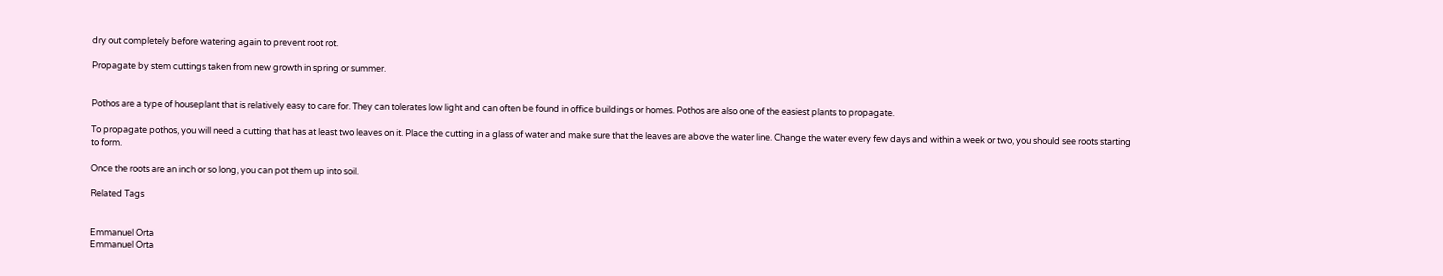dry out completely before watering again to prevent root rot.

Propagate by stem cuttings taken from new growth in spring or summer.


Pothos are a type of houseplant that is relatively easy to care for. They can tolerates low light and can often be found in office buildings or homes. Pothos are also one of the easiest plants to propagate.

To propagate pothos, you will need a cutting that has at least two leaves on it. Place the cutting in a glass of water and make sure that the leaves are above the water line. Change the water every few days and within a week or two, you should see roots starting to form.

Once the roots are an inch or so long, you can pot them up into soil.

Related Tags


Emmanuel Orta
Emmanuel Orta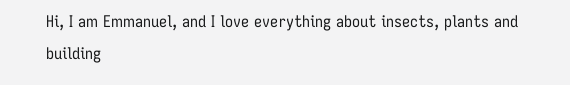Hi, I am Emmanuel, and I love everything about insects, plants and building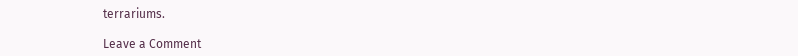terrariums.

Leave a Comment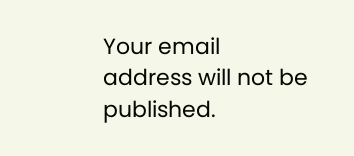Your email address will not be published.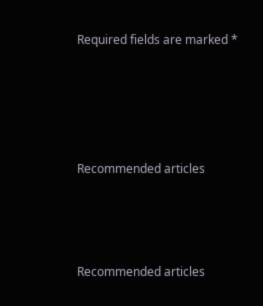Required fields are marked *




Recommended articles



Recommended articles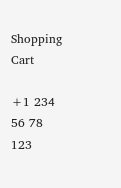Shopping Cart

+1 234 56 78 123